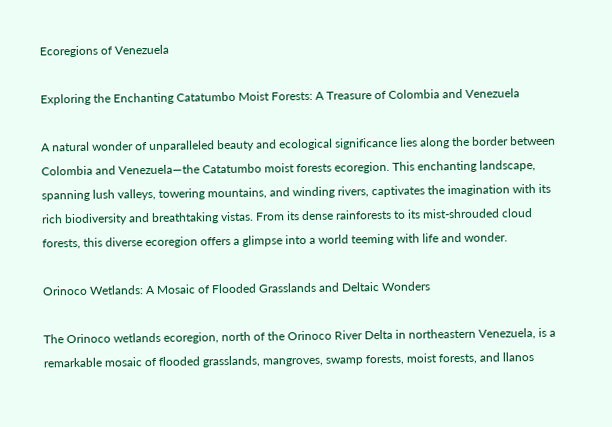Ecoregions of Venezuela

Exploring the Enchanting Catatumbo Moist Forests: A Treasure of Colombia and Venezuela

A natural wonder of unparalleled beauty and ecological significance lies along the border between Colombia and Venezuela—the Catatumbo moist forests ecoregion. This enchanting landscape, spanning lush valleys, towering mountains, and winding rivers, captivates the imagination with its rich biodiversity and breathtaking vistas. From its dense rainforests to its mist-shrouded cloud forests, this diverse ecoregion offers a glimpse into a world teeming with life and wonder.

Orinoco Wetlands: A Mosaic of Flooded Grasslands and Deltaic Wonders

The Orinoco wetlands ecoregion, north of the Orinoco River Delta in northeastern Venezuela, is a remarkable mosaic of flooded grasslands, mangroves, swamp forests, moist forests, and llanos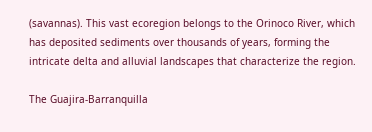(savannas). This vast ecoregion belongs to the Orinoco River, which has deposited sediments over thousands of years, forming the intricate delta and alluvial landscapes that characterize the region.

The Guajira-Barranquilla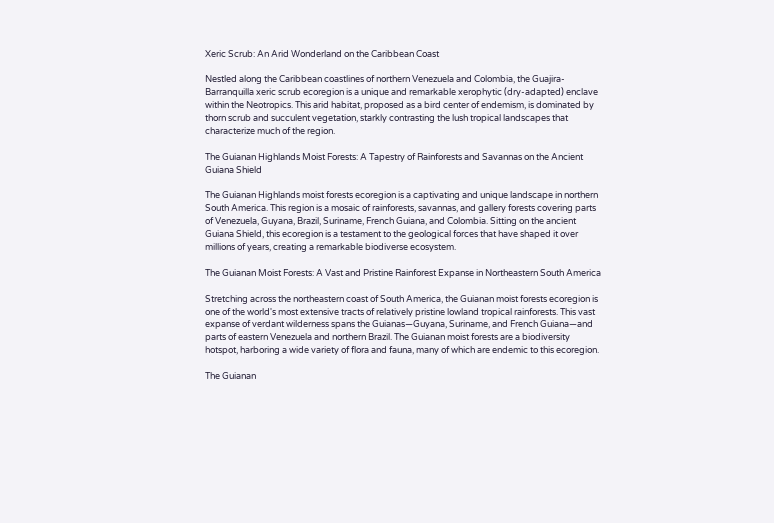Xeric Scrub: An Arid Wonderland on the Caribbean Coast

Nestled along the Caribbean coastlines of northern Venezuela and Colombia, the Guajira-Barranquilla xeric scrub ecoregion is a unique and remarkable xerophytic (dry-adapted) enclave within the Neotropics. This arid habitat, proposed as a bird center of endemism, is dominated by thorn scrub and succulent vegetation, starkly contrasting the lush tropical landscapes that characterize much of the region.

The Guianan Highlands Moist Forests: A Tapestry of Rainforests and Savannas on the Ancient Guiana Shield

The Guianan Highlands moist forests ecoregion is a captivating and unique landscape in northern South America. This region is a mosaic of rainforests, savannas, and gallery forests covering parts of Venezuela, Guyana, Brazil, Suriname, French Guiana, and Colombia. Sitting on the ancient Guiana Shield, this ecoregion is a testament to the geological forces that have shaped it over millions of years, creating a remarkable biodiverse ecosystem.

The Guianan Moist Forests: A Vast and Pristine Rainforest Expanse in Northeastern South America

Stretching across the northeastern coast of South America, the Guianan moist forests ecoregion is one of the world's most extensive tracts of relatively pristine lowland tropical rainforests. This vast expanse of verdant wilderness spans the Guianas—Guyana, Suriname, and French Guiana—and parts of eastern Venezuela and northern Brazil. The Guianan moist forests are a biodiversity hotspot, harboring a wide variety of flora and fauna, many of which are endemic to this ecoregion.

The Guianan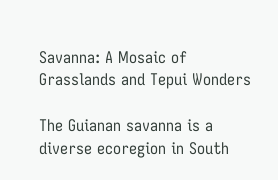Savanna: A Mosaic of Grasslands and Tepui Wonders

The Guianan savanna is a diverse ecoregion in South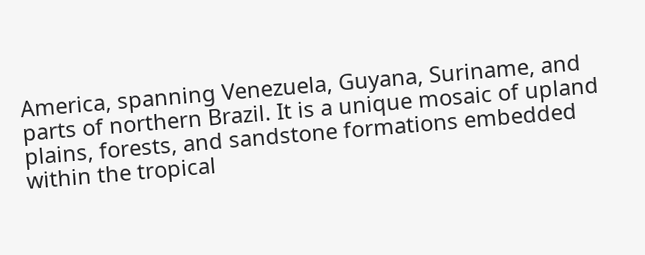America, spanning Venezuela, Guyana, Suriname, and parts of northern Brazil. It is a unique mosaic of upland plains, forests, and sandstone formations embedded within the tropical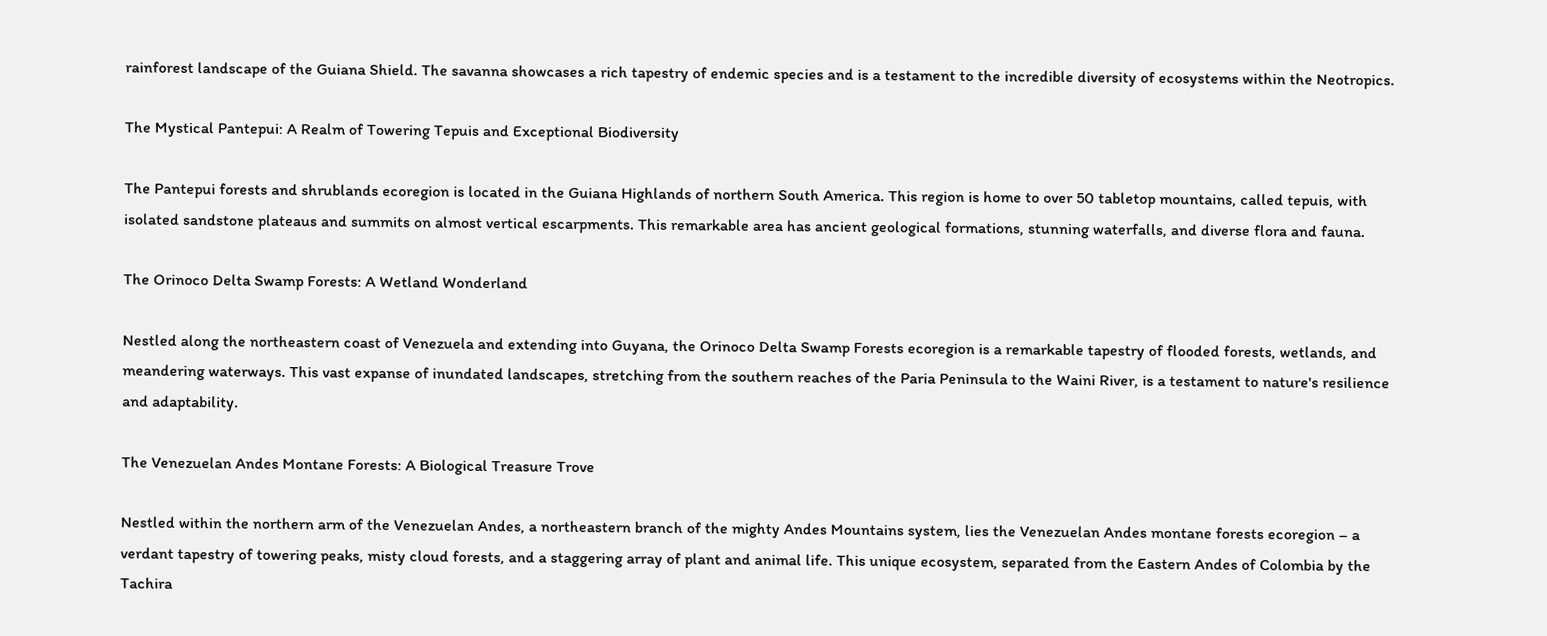rainforest landscape of the Guiana Shield. The savanna showcases a rich tapestry of endemic species and is a testament to the incredible diversity of ecosystems within the Neotropics.

The Mystical Pantepui: A Realm of Towering Tepuis and Exceptional Biodiversity

The Pantepui forests and shrublands ecoregion is located in the Guiana Highlands of northern South America. This region is home to over 50 tabletop mountains, called tepuis, with isolated sandstone plateaus and summits on almost vertical escarpments. This remarkable area has ancient geological formations, stunning waterfalls, and diverse flora and fauna.

The Orinoco Delta Swamp Forests: A Wetland Wonderland

Nestled along the northeastern coast of Venezuela and extending into Guyana, the Orinoco Delta Swamp Forests ecoregion is a remarkable tapestry of flooded forests, wetlands, and meandering waterways. This vast expanse of inundated landscapes, stretching from the southern reaches of the Paria Peninsula to the Waini River, is a testament to nature's resilience and adaptability.

The Venezuelan Andes Montane Forests: A Biological Treasure Trove

Nestled within the northern arm of the Venezuelan Andes, a northeastern branch of the mighty Andes Mountains system, lies the Venezuelan Andes montane forests ecoregion – a verdant tapestry of towering peaks, misty cloud forests, and a staggering array of plant and animal life. This unique ecosystem, separated from the Eastern Andes of Colombia by the Tachira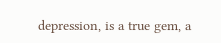depression, is a true gem, a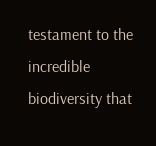testament to the incredible biodiversity that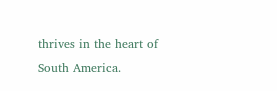thrives in the heart of South America.